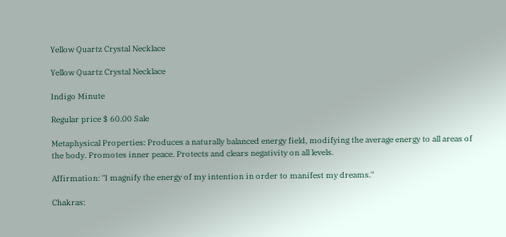Yellow Quartz Crystal Necklace

Yellow Quartz Crystal Necklace

Indigo Minute

Regular price $ 60.00 Sale

Metaphysical Properties: Produces a naturally balanced energy field, modifying the average energy to all areas of the body. Promotes inner peace. Protects and clears negativity on all levels.

Affirmation: "I magnify the energy of my intention in order to manifest my dreams."

Chakras: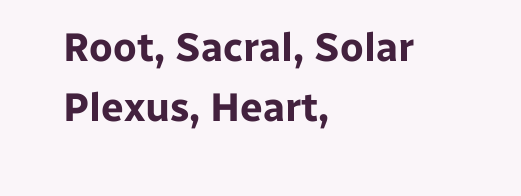Root, Sacral, Solar Plexus, Heart,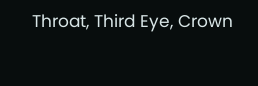Throat, Third Eye, Crown